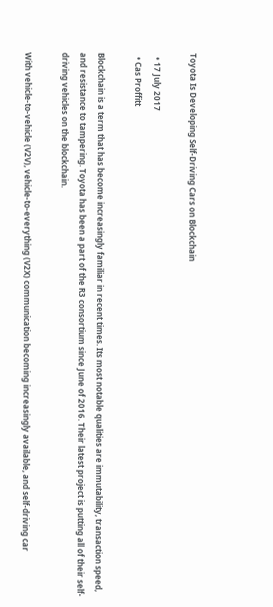Toyota Is Developing Self-Driving Cars on Blockchain

  • 17 July 2017
  • Cas Proffitt

Blockchain is a term that has become increasingly familiar in recent times. Its most notable qualities are immutability, transaction speed, and resistance to tampering. Toyota has been a part of the R3 consortium since June of 2016. Their latest project is putting all of their self-driving vehicles on the blockchain.

With vehicle-to-vehicle (V2V), vehicle-to-everything (V2X) communication becoming increasingly available, and self-driving car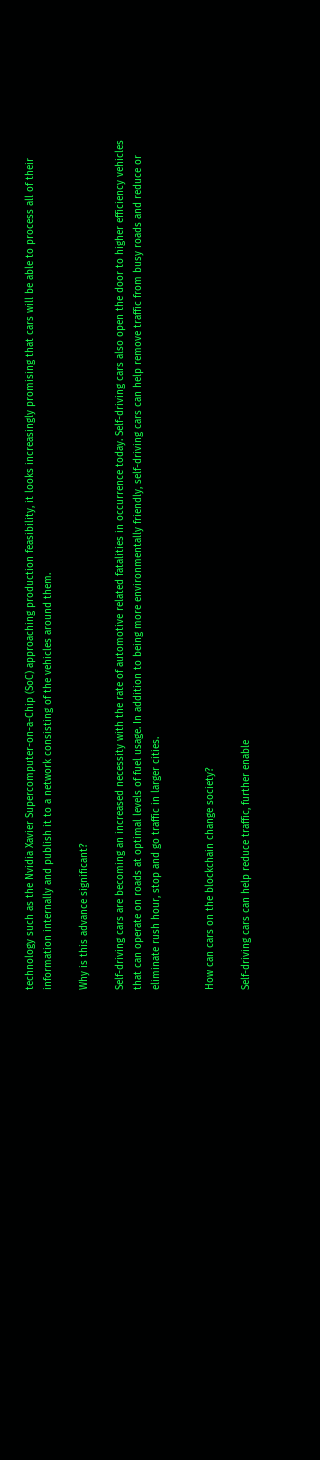technology such as the Nvidia Xavier Supercomputer-on-a-Chip (SoC) approaching production feasibility, it looks increasingly promising that cars will be able to process all of their information internally and publish it to a network consisting of the vehicles around them.

Why is this advance significant?

Self-driving cars are becoming an increased necessity with the rate of automotive related fatalities in occurrence today. Self-driving cars also open the door to higher efficiency vehicles that can operate on roads at optimal levels of fuel usage. In addition to being more environmentally friendly, self-driving cars can help remove traffic from busy roads and reduce or eliminate rush hour, stop and go traffic in larger cities.


How can cars on the blockchain change society?

Self-driving cars can help reduce traffic, further enable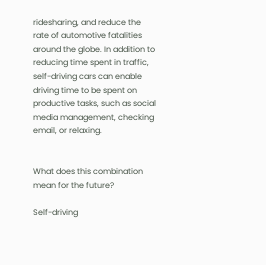ridesharing, and reduce the rate of automotive fatalities around the globe. In addition to reducing time spent in traffic, self-driving cars can enable driving time to be spent on productive tasks, such as social media management, checking email, or relaxing.


What does this combination mean for the future?

Self-driving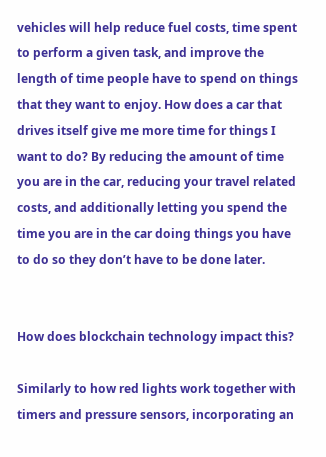vehicles will help reduce fuel costs, time spent to perform a given task, and improve the length of time people have to spend on things that they want to enjoy. How does a car that drives itself give me more time for things I want to do? By reducing the amount of time you are in the car, reducing your travel related costs, and additionally letting you spend the time you are in the car doing things you have to do so they don’t have to be done later.


How does blockchain technology impact this?

Similarly to how red lights work together with timers and pressure sensors, incorporating an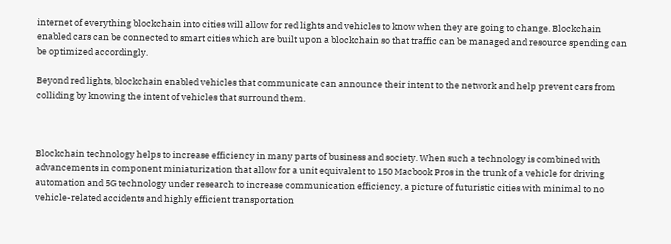internet of everything blockchain into cities will allow for red lights and vehicles to know when they are going to change. Blockchain enabled cars can be connected to smart cities which are built upon a blockchain so that traffic can be managed and resource spending can be optimized accordingly.

Beyond red lights, blockchain enabled vehicles that communicate can announce their intent to the network and help prevent cars from colliding by knowing the intent of vehicles that surround them.



Blockchain technology helps to increase efficiency in many parts of business and society. When such a technology is combined with advancements in component miniaturization that allow for a unit equivalent to 150 Macbook Pros in the trunk of a vehicle for driving automation and 5G technology under research to increase communication efficiency, a picture of futuristic cities with minimal to no vehicle-related accidents and highly efficient transportation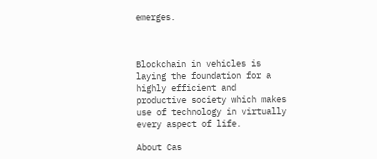emerges.



Blockchain in vehicles is laying the foundation for a highly efficient and productive society which makes use of technology in virtually every aspect of life.

About Cas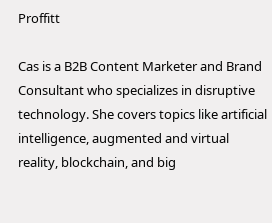Proffitt

Cas is a B2B Content Marketer and Brand Consultant who specializes in disruptive technology. She covers topics like artificial intelligence, augmented and virtual reality, blockchain, and big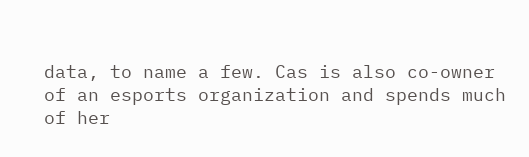data, to name a few. Cas is also co-owner of an esports organization and spends much of her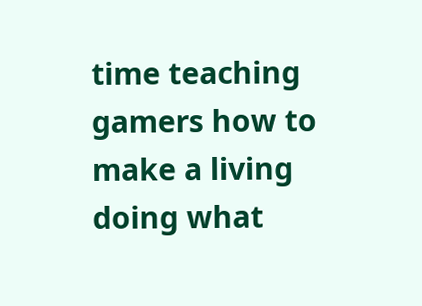time teaching gamers how to make a living doing what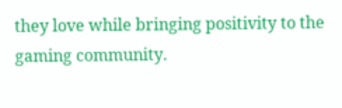they love while bringing positivity to the gaming community.